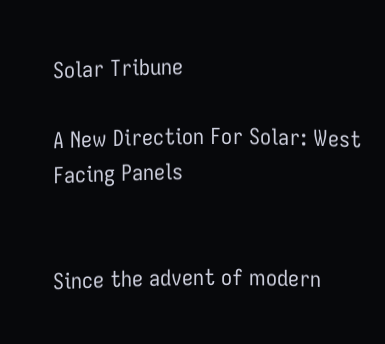Solar Tribune

A New Direction For Solar: West Facing Panels


Since the advent of modern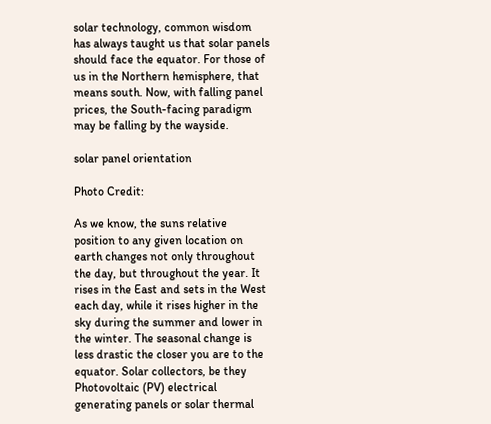solar technology, common wisdom has always taught us that solar panels should face the equator. For those of us in the Northern hemisphere, that means south. Now, with falling panel prices, the South-facing paradigm may be falling by the wayside.

solar panel orientation

Photo Credit:

As we know, the suns relative position to any given location on earth changes not only throughout the day, but throughout the year. It rises in the East and sets in the West each day, while it rises higher in the sky during the summer and lower in the winter. The seasonal change is less drastic the closer you are to the equator. Solar collectors, be they Photovoltaic (PV) electrical generating panels or solar thermal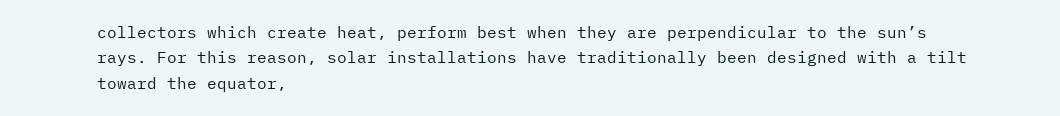collectors which create heat, perform best when they are perpendicular to the sun’s rays. For this reason, solar installations have traditionally been designed with a tilt toward the equator,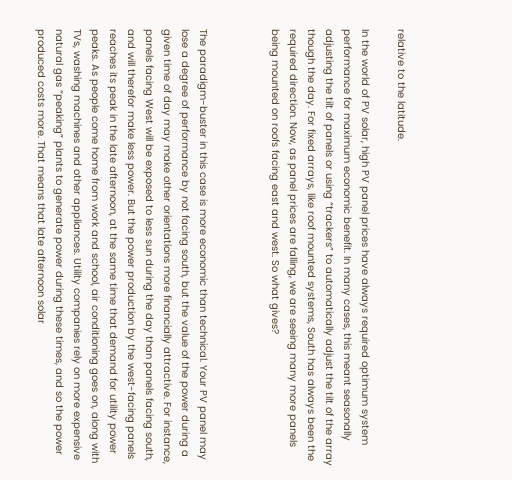relative to the latitude.

In the world of PV solar, high PV panel prices have always required optimum system performance for maximum economic benefit. In many cases, this meant seasonally adjusting the tilt of panels or using “trackers” to automatically adjust the tilt of the array though the day. For fixed arrays, like roof mounted systems, South has always been the required direction. Now, as panel prices are falling, we are seeing many more panels being mounted on roofs facing east and west. So what gives?



The paradigm-buster in this case is more economic than technical. Your PV panel may lose a degree of performance by not facing south, but the value of the power during a given time of day may make other orientations more financially attractive. For instance, panels facing West will be exposed to less sun during the day than panels facing south, and will therefor make less power. But the power production by the west-facing panels reaches its peak in the late afternoon, at the same time that demand for utility power peaks. As people come home from work and school, air conditioning goes on, along with TVs, washing machines and other appliances. Utility companies rely on more expensive natural gas “peaking” plants to generate power during these times, and so the power produced costs more. That means that late afternoon solar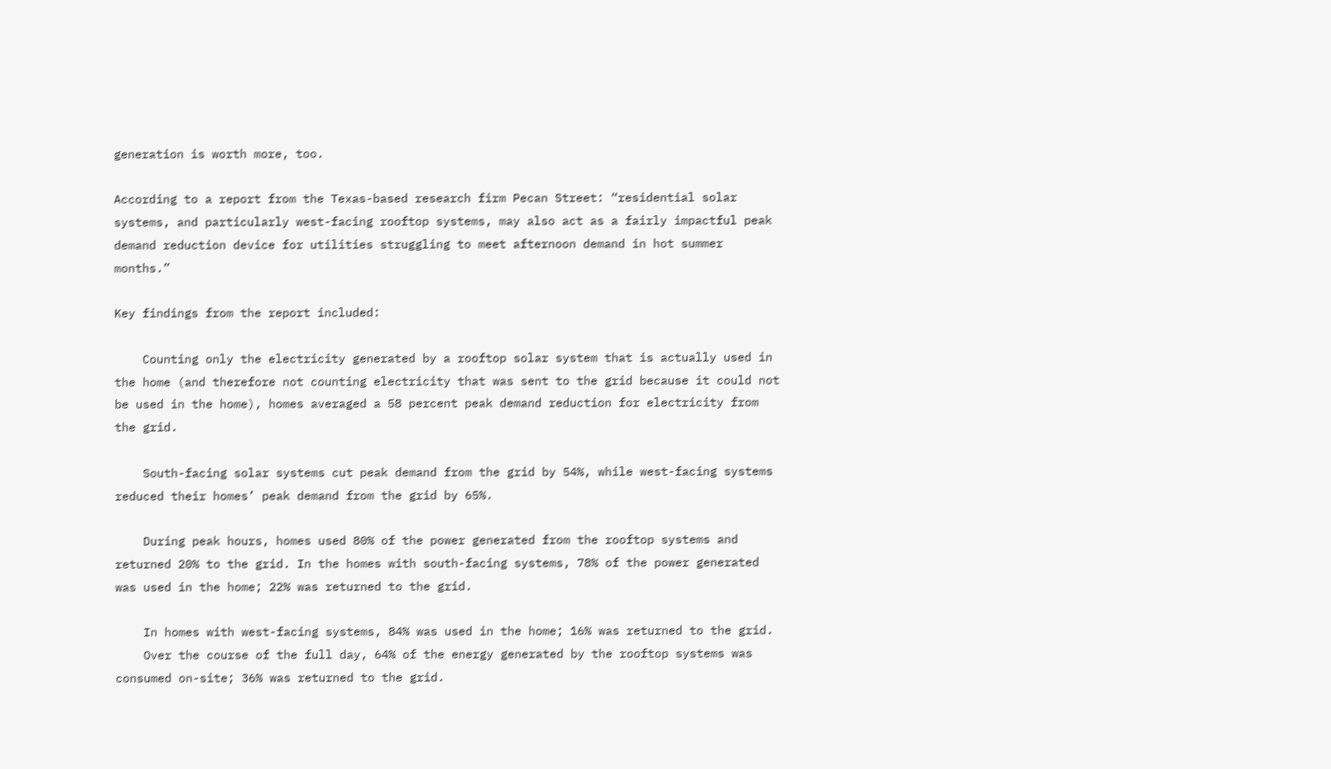generation is worth more, too.

According to a report from the Texas-based research firm Pecan Street: “residential solar systems, and particularly west-facing rooftop systems, may also act as a fairly impactful peak demand reduction device for utilities struggling to meet afternoon demand in hot summer months.”

Key findings from the report included:

    Counting only the electricity generated by a rooftop solar system that is actually used in the home (and therefore not counting electricity that was sent to the grid because it could not be used in the home), homes averaged a 58 percent peak demand reduction for electricity from the grid.

    South-facing solar systems cut peak demand from the grid by 54%, while west-facing systems reduced their homes’ peak demand from the grid by 65%.

    During peak hours, homes used 80% of the power generated from the rooftop systems and returned 20% to the grid. In the homes with south-facing systems, 78% of the power generated was used in the home; 22% was returned to the grid.

    In homes with west-facing systems, 84% was used in the home; 16% was returned to the grid.
    Over the course of the full day, 64% of the energy generated by the rooftop systems was consumed on-site; 36% was returned to the grid.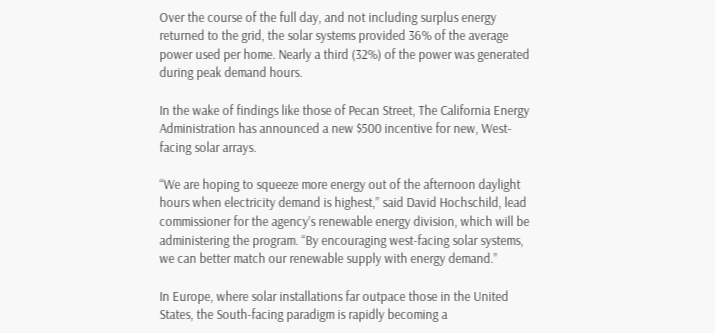Over the course of the full day, and not including surplus energy returned to the grid, the solar systems provided 36% of the average power used per home. Nearly a third (32%) of the power was generated during peak demand hours.

In the wake of findings like those of Pecan Street, The California Energy Administration has announced a new $500 incentive for new, West-facing solar arrays.

“We are hoping to squeeze more energy out of the afternoon daylight hours when electricity demand is highest,” said David Hochschild, lead commissioner for the agency’s renewable energy division, which will be administering the program. “By encouraging west-facing solar systems, we can better match our renewable supply with energy demand.”

In Europe, where solar installations far outpace those in the United States, the South-facing paradigm is rapidly becoming a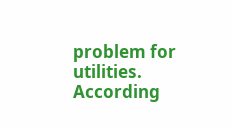problem for utilities. According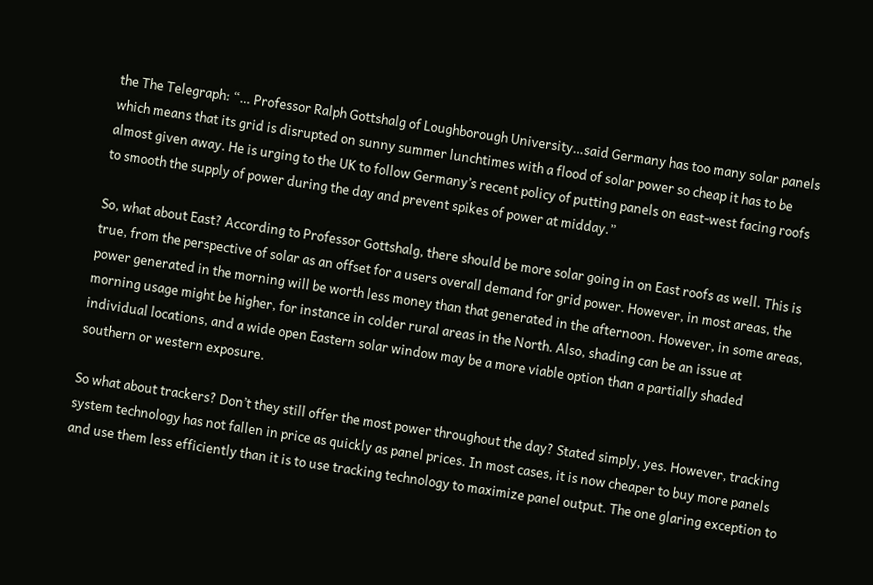the The Telegraph: “… Professor Ralph Gottshalg of Loughborough University…said Germany has too many solar panels which means that its grid is disrupted on sunny summer lunchtimes with a flood of solar power so cheap it has to be almost given away. He is urging to the UK to follow Germany’s recent policy of putting panels on east-west facing roofs to smooth the supply of power during the day and prevent spikes of power at midday.”

So, what about East? According to Professor Gottshalg, there should be more solar going in on East roofs as well. This is true, from the perspective of solar as an offset for a users overall demand for grid power. However, in most areas, the power generated in the morning will be worth less money than that generated in the afternoon. However, in some areas, morning usage might be higher, for instance in colder rural areas in the North. Also, shading can be an issue at individual locations, and a wide open Eastern solar window may be a more viable option than a partially shaded southern or western exposure.

So what about trackers? Don’t they still offer the most power throughout the day? Stated simply, yes. However, tracking system technology has not fallen in price as quickly as panel prices. In most cases, it is now cheaper to buy more panels and use them less efficiently than it is to use tracking technology to maximize panel output. The one glaring exception to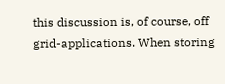this discussion is, of course, off grid-applications. When storing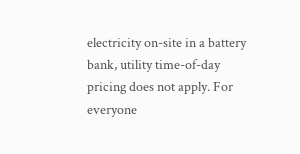electricity on-site in a battery bank, utility time-of-day pricing does not apply. For everyone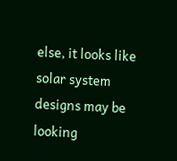else, it looks like solar system designs may be looking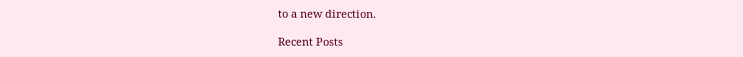to a new direction.

Recent Posts